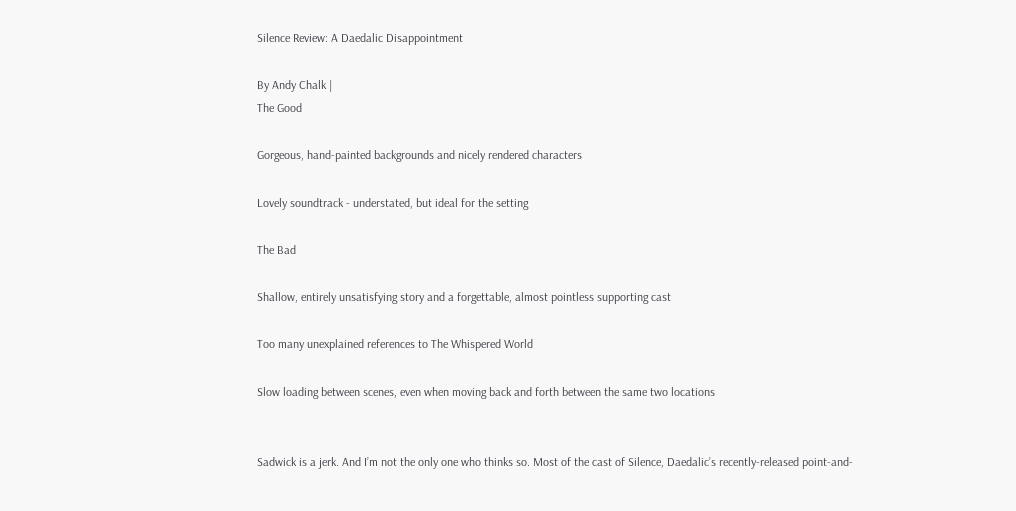Silence Review: A Daedalic Disappointment

By Andy Chalk |
The Good

Gorgeous, hand-painted backgrounds and nicely rendered characters

Lovely soundtrack - understated, but ideal for the setting

The Bad

Shallow, entirely unsatisfying story and a forgettable, almost pointless supporting cast

Too many unexplained references to The Whispered World

Slow loading between scenes, even when moving back and forth between the same two locations


Sadwick is a jerk. And I’m not the only one who thinks so. Most of the cast of Silence, Daedalic’s recently-released point-and-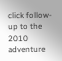click follow-up to the 2010 adventure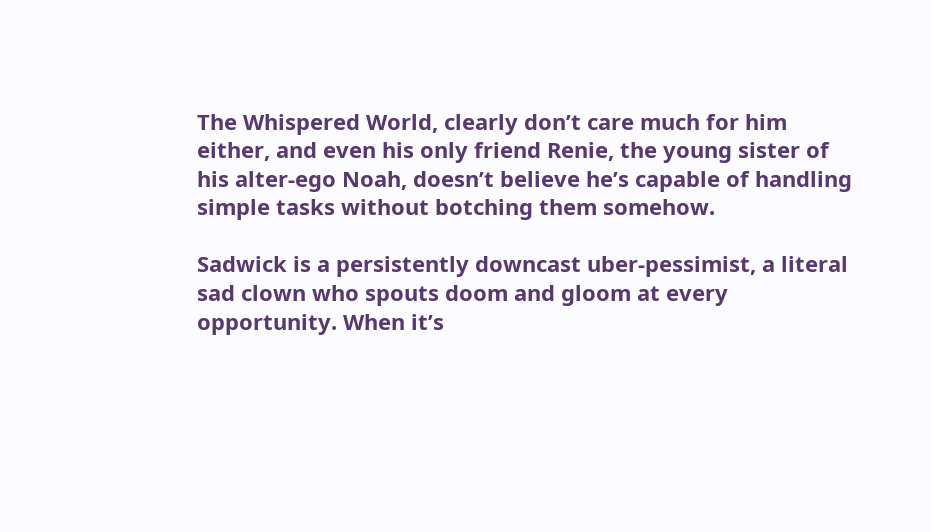The Whispered World, clearly don’t care much for him either, and even his only friend Renie, the young sister of his alter-ego Noah, doesn’t believe he’s capable of handling simple tasks without botching them somehow.

Sadwick is a persistently downcast uber-pessimist, a literal sad clown who spouts doom and gloom at every opportunity. When it’s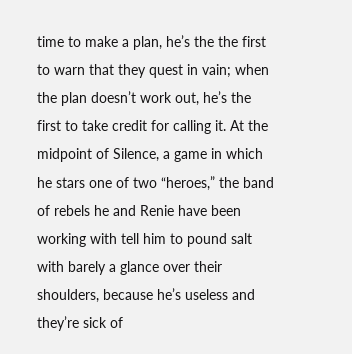time to make a plan, he’s the the first to warn that they quest in vain; when the plan doesn’t work out, he’s the first to take credit for calling it. At the midpoint of Silence, a game in which he stars one of two “heroes,” the band of rebels he and Renie have been working with tell him to pound salt with barely a glance over their shoulders, because he’s useless and they’re sick of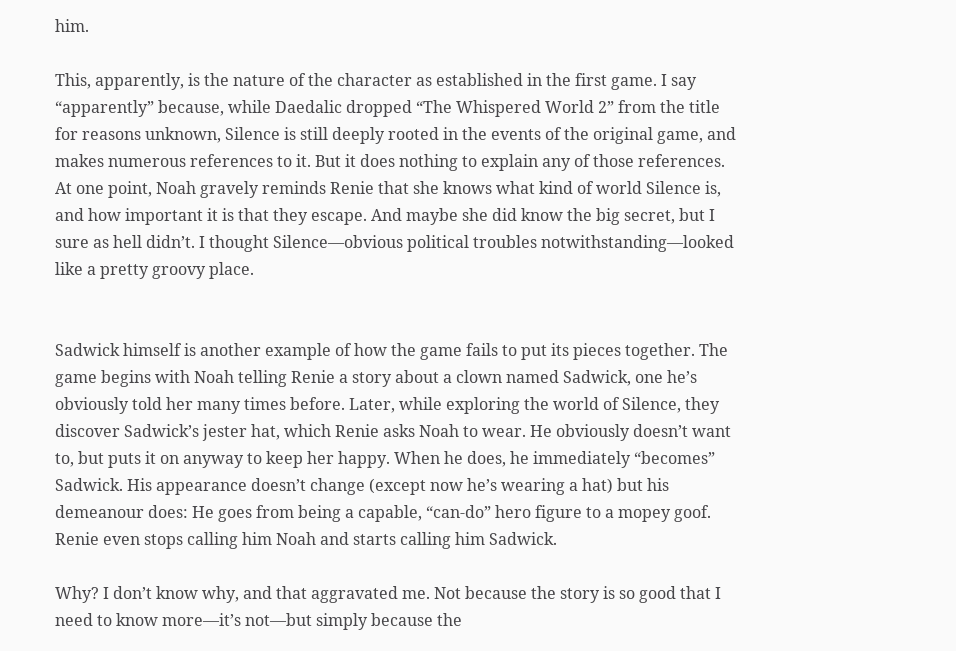him.

This, apparently, is the nature of the character as established in the first game. I say “apparently” because, while Daedalic dropped “The Whispered World 2” from the title for reasons unknown, Silence is still deeply rooted in the events of the original game, and makes numerous references to it. But it does nothing to explain any of those references. At one point, Noah gravely reminds Renie that she knows what kind of world Silence is, and how important it is that they escape. And maybe she did know the big secret, but I sure as hell didn’t. I thought Silence—obvious political troubles notwithstanding—looked like a pretty groovy place.


Sadwick himself is another example of how the game fails to put its pieces together. The game begins with Noah telling Renie a story about a clown named Sadwick, one he’s obviously told her many times before. Later, while exploring the world of Silence, they discover Sadwick’s jester hat, which Renie asks Noah to wear. He obviously doesn’t want to, but puts it on anyway to keep her happy. When he does, he immediately “becomes” Sadwick. His appearance doesn’t change (except now he’s wearing a hat) but his demeanour does: He goes from being a capable, “can-do” hero figure to a mopey goof. Renie even stops calling him Noah and starts calling him Sadwick.

Why? I don’t know why, and that aggravated me. Not because the story is so good that I need to know more—it’s not—but simply because the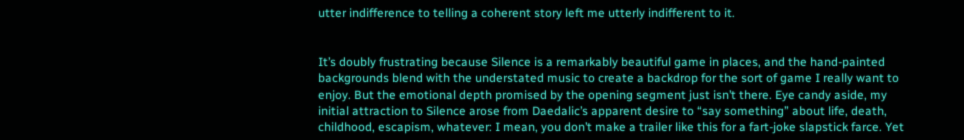utter indifference to telling a coherent story left me utterly indifferent to it.


It’s doubly frustrating because Silence is a remarkably beautiful game in places, and the hand-painted backgrounds blend with the understated music to create a backdrop for the sort of game I really want to enjoy. But the emotional depth promised by the opening segment just isn’t there. Eye candy aside, my initial attraction to Silence arose from Daedalic’s apparent desire to “say something” about life, death, childhood, escapism, whatever: I mean, you don’t make a trailer like this for a fart-joke slapstick farce. Yet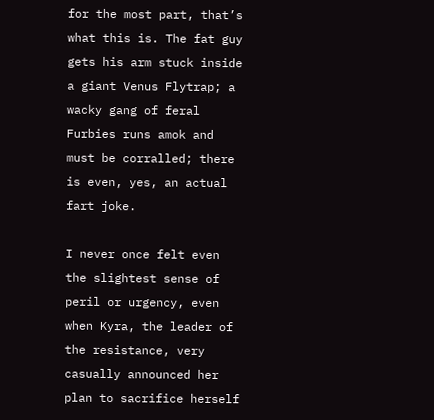for the most part, that’s what this is. The fat guy gets his arm stuck inside a giant Venus Flytrap; a wacky gang of feral Furbies runs amok and must be corralled; there is even, yes, an actual fart joke.

I never once felt even the slightest sense of peril or urgency, even when Kyra, the leader of the resistance, very casually announced her plan to sacrifice herself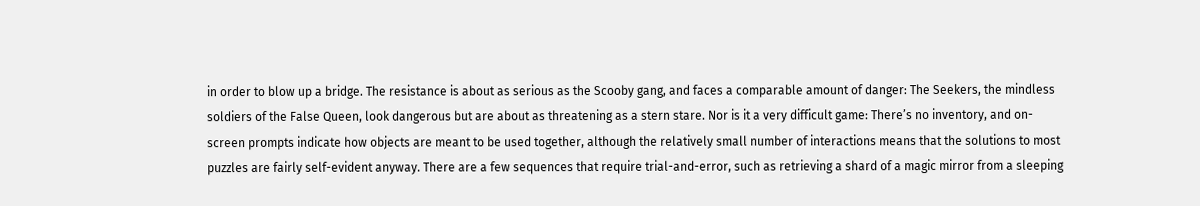in order to blow up a bridge. The resistance is about as serious as the Scooby gang, and faces a comparable amount of danger: The Seekers, the mindless soldiers of the False Queen, look dangerous but are about as threatening as a stern stare. Nor is it a very difficult game: There’s no inventory, and on-screen prompts indicate how objects are meant to be used together, although the relatively small number of interactions means that the solutions to most puzzles are fairly self-evident anyway. There are a few sequences that require trial-and-error, such as retrieving a shard of a magic mirror from a sleeping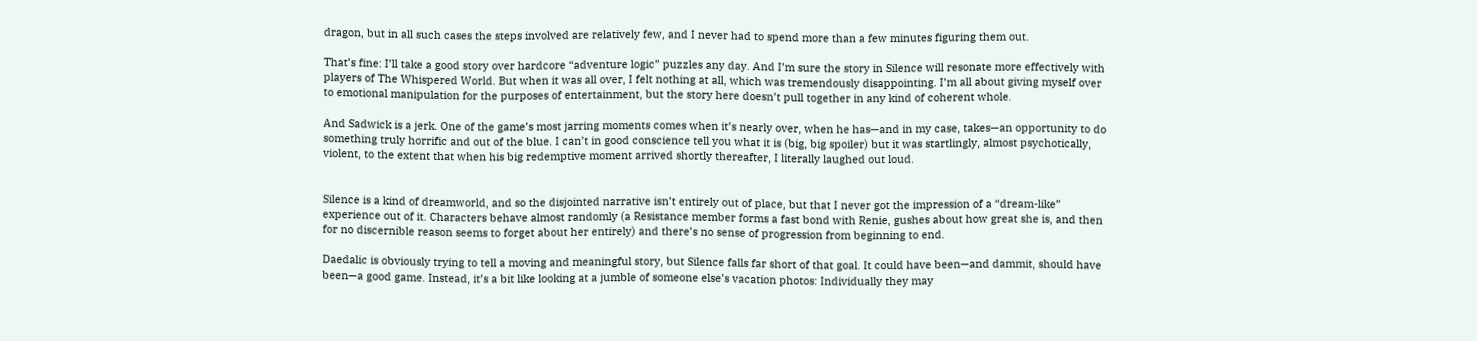dragon, but in all such cases the steps involved are relatively few, and I never had to spend more than a few minutes figuring them out.

That’s fine: I’ll take a good story over hardcore “adventure logic” puzzles any day. And I’m sure the story in Silence will resonate more effectively with players of The Whispered World. But when it was all over, I felt nothing at all, which was tremendously disappointing. I’m all about giving myself over to emotional manipulation for the purposes of entertainment, but the story here doesn’t pull together in any kind of coherent whole.

And Sadwick is a jerk. One of the game’s most jarring moments comes when it’s nearly over, when he has—and in my case, takes—an opportunity to do something truly horrific and out of the blue. I can’t in good conscience tell you what it is (big, big spoiler) but it was startlingly, almost psychotically, violent, to the extent that when his big redemptive moment arrived shortly thereafter, I literally laughed out loud.


Silence is a kind of dreamworld, and so the disjointed narrative isn’t entirely out of place, but that I never got the impression of a “dream-like” experience out of it. Characters behave almost randomly (a Resistance member forms a fast bond with Renie, gushes about how great she is, and then for no discernible reason seems to forget about her entirely) and there’s no sense of progression from beginning to end.

Daedalic is obviously trying to tell a moving and meaningful story, but Silence falls far short of that goal. It could have been—and dammit, should have been—a good game. Instead, it’s a bit like looking at a jumble of someone else’s vacation photos: Individually they may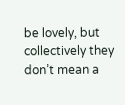be lovely, but collectively they don’t mean a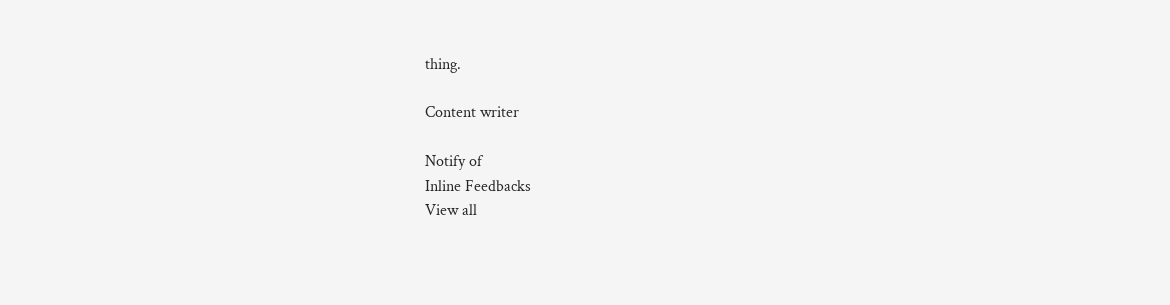thing.

Content writer

Notify of
Inline Feedbacks
View all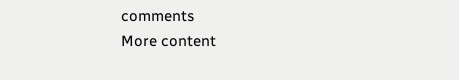comments
More content